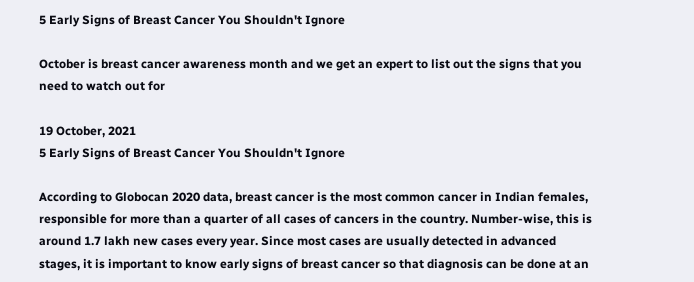5 Early Signs of Breast Cancer You Shouldn't Ignore

October is breast cancer awareness month and we get an expert to list out the signs that you need to watch out for

19 October, 2021
5 Early Signs of Breast Cancer You Shouldn't Ignore

According to Globocan 2020 data, breast cancer is the most common cancer in Indian females, responsible for more than a quarter of all cases of cancers in the country. Number-wise, this is around 1.7 lakh new cases every year. Since most cases are usually detected in advanced stages, it is important to know early signs of breast cancer so that diagnosis can be done at an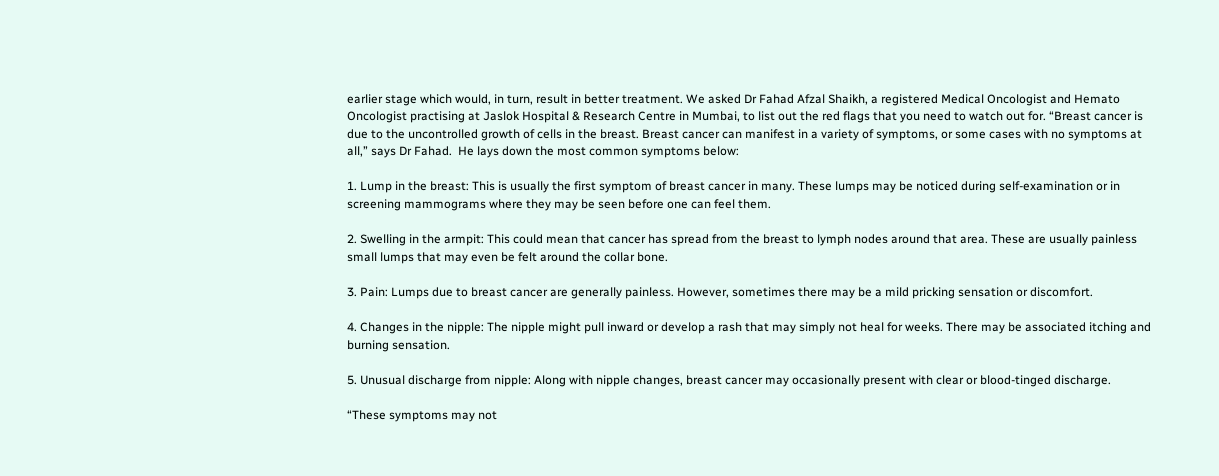earlier stage which would, in turn, result in better treatment. We asked Dr Fahad Afzal Shaikh, a registered Medical Oncologist and Hemato Oncologist practising at Jaslok Hospital & Research Centre in Mumbai, to list out the red flags that you need to watch out for. “Breast cancer is due to the uncontrolled growth of cells in the breast. Breast cancer can manifest in a variety of symptoms, or some cases with no symptoms at all,” says Dr Fahad.  He lays down the most common symptoms below:

1. Lump in the breast: This is usually the first symptom of breast cancer in many. These lumps may be noticed during self-examination or in screening mammograms where they may be seen before one can feel them.

2. Swelling in the armpit: This could mean that cancer has spread from the breast to lymph nodes around that area. These are usually painless small lumps that may even be felt around the collar bone.

3. Pain: Lumps due to breast cancer are generally painless. However, sometimes there may be a mild pricking sensation or discomfort.

4. Changes in the nipple: The nipple might pull inward or develop a rash that may simply not heal for weeks. There may be associated itching and burning sensation.

5. Unusual discharge from nipple: Along with nipple changes, breast cancer may occasionally present with clear or blood-tinged discharge.

“These symptoms may not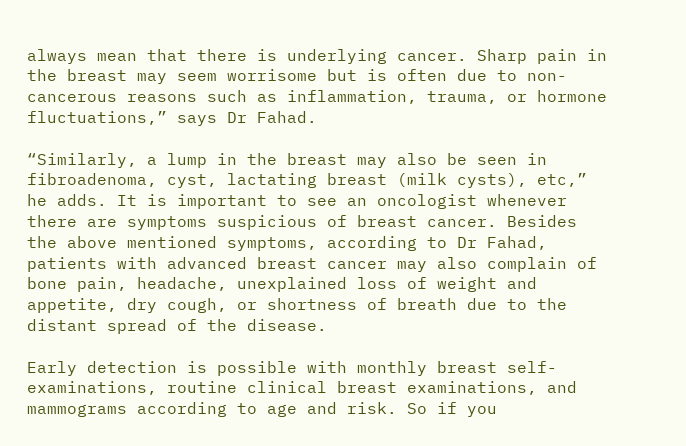always mean that there is underlying cancer. Sharp pain in the breast may seem worrisome but is often due to non-cancerous reasons such as inflammation, trauma, or hormone fluctuations,” says Dr Fahad.

“Similarly, a lump in the breast may also be seen in fibroadenoma, cyst, lactating breast (milk cysts), etc,” he adds. It is important to see an oncologist whenever there are symptoms suspicious of breast cancer. Besides the above mentioned symptoms, according to Dr Fahad, patients with advanced breast cancer may also complain of bone pain, headache, unexplained loss of weight and appetite, dry cough, or shortness of breath due to the distant spread of the disease.

Early detection is possible with monthly breast self-examinations, routine clinical breast examinations, and mammograms according to age and risk. So if you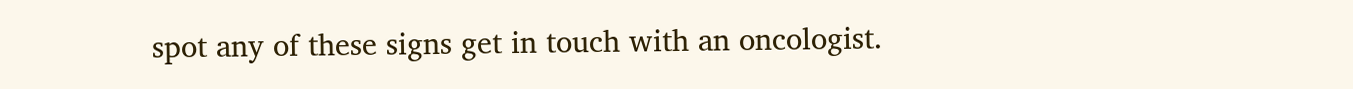spot any of these signs get in touch with an oncologist.